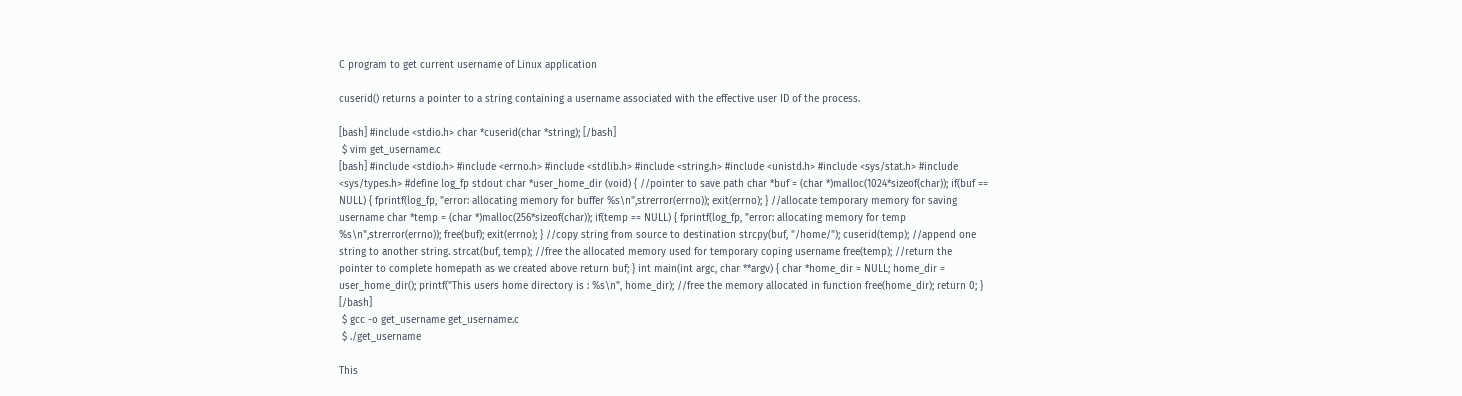C program to get current username of Linux application

cuserid() returns a pointer to a string containing a username associated with the effective user ID of the process.

[bash] #include <stdio.h> char *cuserid(char *string); [/bash]
 $ vim get_username.c
[bash] #include <stdio.h> #include <errno.h> #include <stdlib.h> #include <string.h> #include <unistd.h> #include <sys/stat.h> #include <sys/types.h> #define log_fp stdout char *user_home_dir (void) { //pointer to save path char *buf = (char *)malloc(1024*sizeof(char)); if(buf == NULL) { fprintf(log_fp, "error: allocating memory for buffer %s\n",strerror(errno)); exit(errno); } //allocate temporary memory for saving username char *temp = (char *)malloc(256*sizeof(char)); if(temp == NULL) { fprintf(log_fp, "error: allocating memory for temp %s\n",strerror(errno)); free(buf); exit(errno); } //copy string from source to destination strcpy(buf, "/home/"); cuserid(temp); //append one string to another string. strcat(buf, temp); //free the allocated memory used for temporary coping username free(temp); //return the pointer to complete homepath as we created above return buf; } int main(int argc, char **argv) { char *home_dir = NULL; home_dir = user_home_dir(); printf("This users home directory is : %s\n", home_dir); //free the memory allocated in function free(home_dir); return 0; } [/bash]
 $ gcc -o get_username get_username.c
 $ ./get_username

This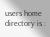users home directory is :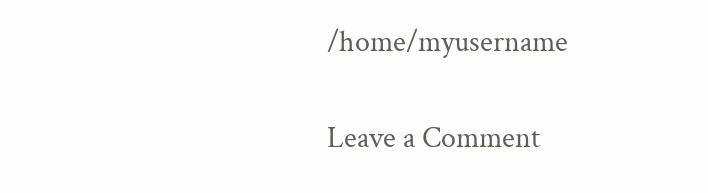/home/myusername

Leave a Comment